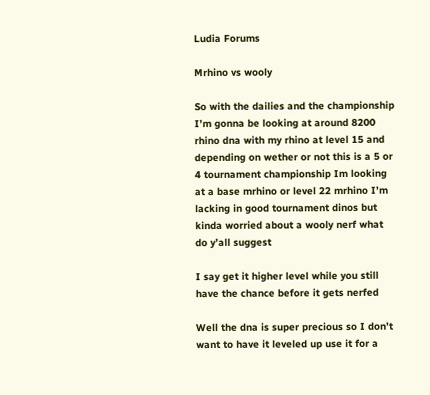Ludia Forums

Mrhino vs wooly

So with the dailies and the championship I’m gonna be looking at around 8200 rhino dna with my rhino at level 15 and depending on wether or not this is a 5 or 4 tournament championship Im looking at a base mrhino or level 22 mrhino I’m lacking in good tournament dinos but kinda worried about a wooly nerf what do y’all suggest

I say get it higher level while you still have the chance before it gets nerfed

Well the dna is super precious so I don’t want to have it leveled up use it for a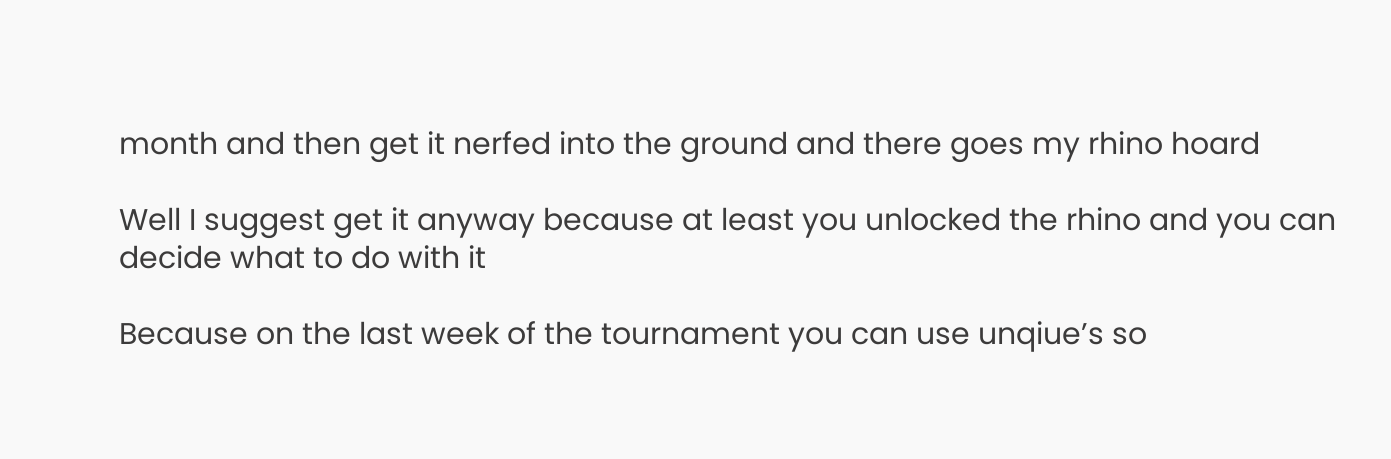month and then get it nerfed into the ground and there goes my rhino hoard

Well I suggest get it anyway because at least you unlocked the rhino and you can decide what to do with it

Because on the last week of the tournament you can use unqiue’s so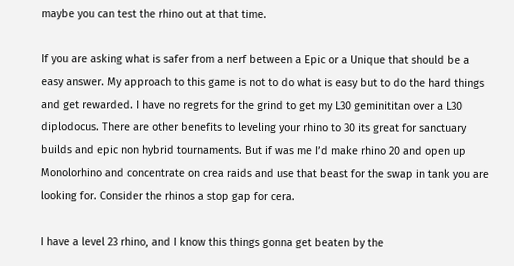maybe you can test the rhino out at that time.

If you are asking what is safer from a nerf between a Epic or a Unique that should be a easy answer. My approach to this game is not to do what is easy but to do the hard things and get rewarded. I have no regrets for the grind to get my L30 geminititan over a L30 diplodocus. There are other benefits to leveling your rhino to 30 its great for sanctuary builds and epic non hybrid tournaments. But if was me I’d make rhino 20 and open up Monolorhino and concentrate on crea raids and use that beast for the swap in tank you are looking for. Consider the rhinos a stop gap for cera.

I have a level 23 rhino, and I know this things gonna get beaten by the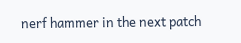nerf hammer in the next patch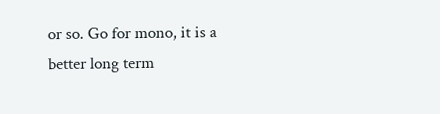or so. Go for mono, it is a better long term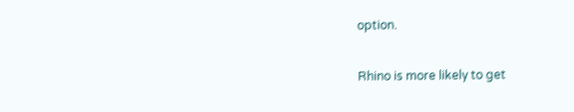option.

Rhino is more likely to get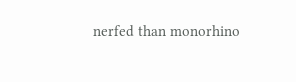nerfed than monorhino